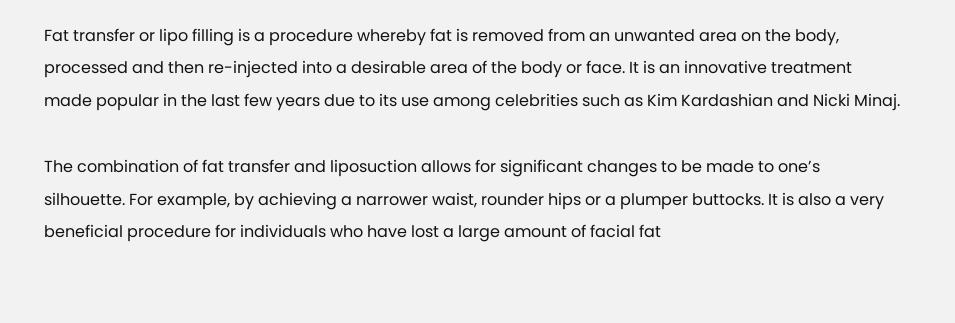Fat transfer or lipo filling is a procedure whereby fat is removed from an unwanted area on the body, processed and then re-injected into a desirable area of the body or face. It is an innovative treatment made popular in the last few years due to its use among celebrities such as Kim Kardashian and Nicki Minaj.

The combination of fat transfer and liposuction allows for significant changes to be made to one’s silhouette. For example, by achieving a narrower waist, rounder hips or a plumper buttocks. It is also a very beneficial procedure for individuals who have lost a large amount of facial fat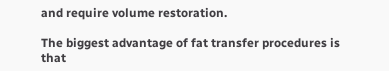and require volume restoration.

The biggest advantage of fat transfer procedures is that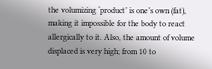the volumizing ‘product’ is one’s own (fat), making it impossible for the body to react allergically to it. Also, the amount of volume displaced is very high; from 10 to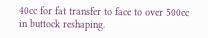40cc for fat transfer to face to over 500cc in buttock reshaping.